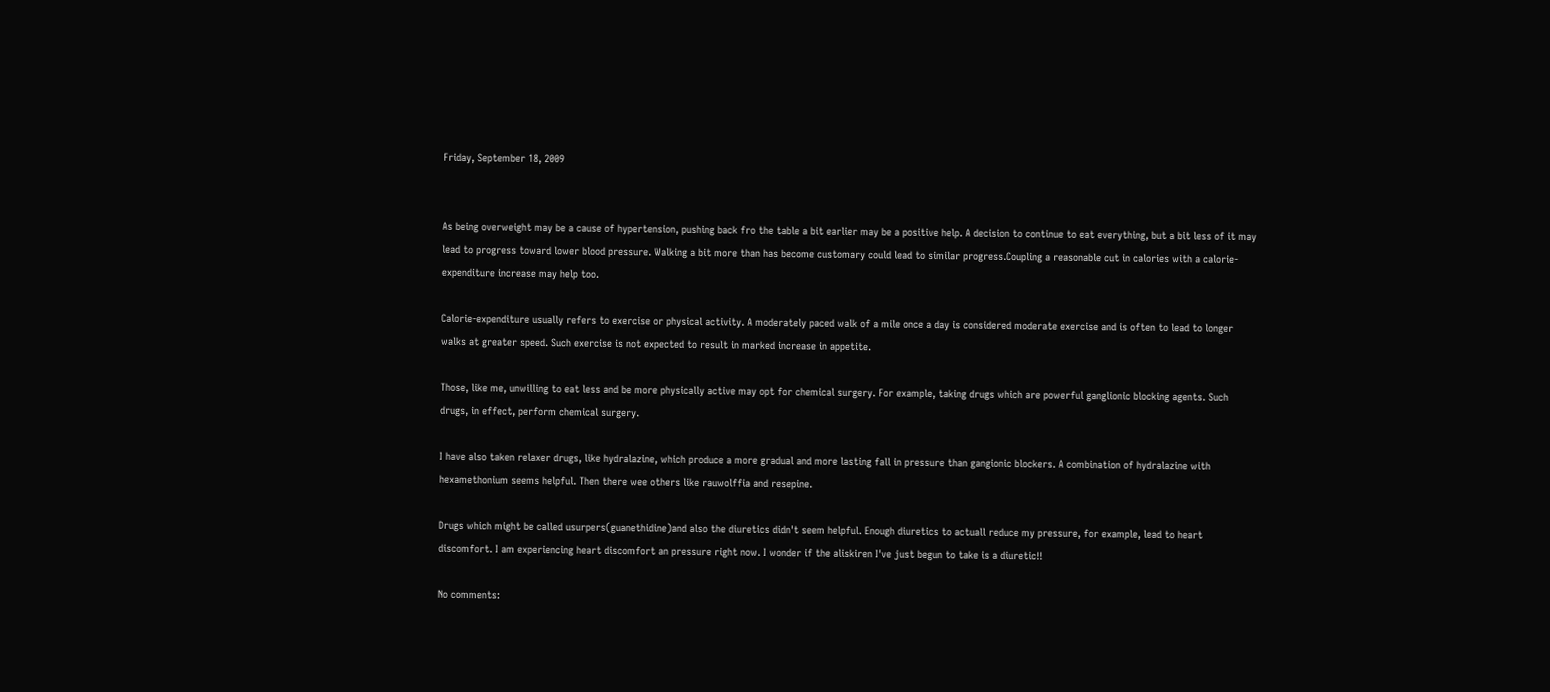Friday, September 18, 2009


As being overweight may be a cause of hypertension, pushing back fro the table a bit earlier may be a positive help. A decision to continue to eat everything, but a bit less of it may lead to progress toward lower blood pressure. Walking a bit more than has become customary could lead to similar progress.Coupling a reasonable cut in calories with a calorie-expenditure increase may help too.

Calorie-expenditure usually refers to exercise or physical activity. A moderately paced walk of a mile once a day is considered moderate exercise and is often to lead to longer walks at greater speed. Such exercise is not expected to result in marked increase in appetite.

Those, like me, unwilling to eat less and be more physically active may opt for chemical surgery. For example, taking drugs which are powerful ganglionic blocking agents. Such drugs, in effect, perform chemical surgery.

I have also taken relaxer drugs, like hydralazine, which produce a more gradual and more lasting fall in pressure than gangionic blockers. A combination of hydralazine with hexamethonium seems helpful. Then there wee others like rauwolffia and resepine.

Drugs which might be called usurpers(guanethidine)and also the diuretics didn't seem helpful. Enough diuretics to actuall reduce my pressure, for example, lead to heart discomfort. I am experiencing heart discomfort an pressure right now. I wonder if the aliskiren I've just begun to take is a diuretic!!

No comments: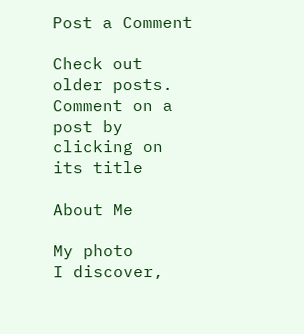Post a Comment

Check out older posts. Comment on a post by clicking on its title

About Me

My photo
I discover,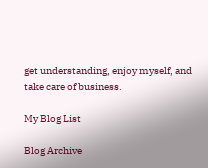get understanding, enjoy myself, and take care of business.

My Blog List

Blog Archive